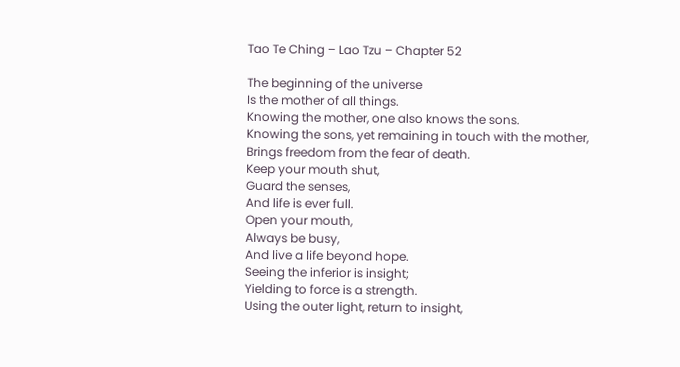Tao Te Ching – Lao Tzu – Chapter 52

The beginning of the universe
Is the mother of all things.
Knowing the mother, one also knows the sons.
Knowing the sons, yet remaining in touch with the mother,
Brings freedom from the fear of death.
Keep your mouth shut,
Guard the senses,
And life is ever full.
Open your mouth,
Always be busy,
And live a life beyond hope.
Seeing the inferior is insight;
Yielding to force is a strength.
Using the outer light, return to insight,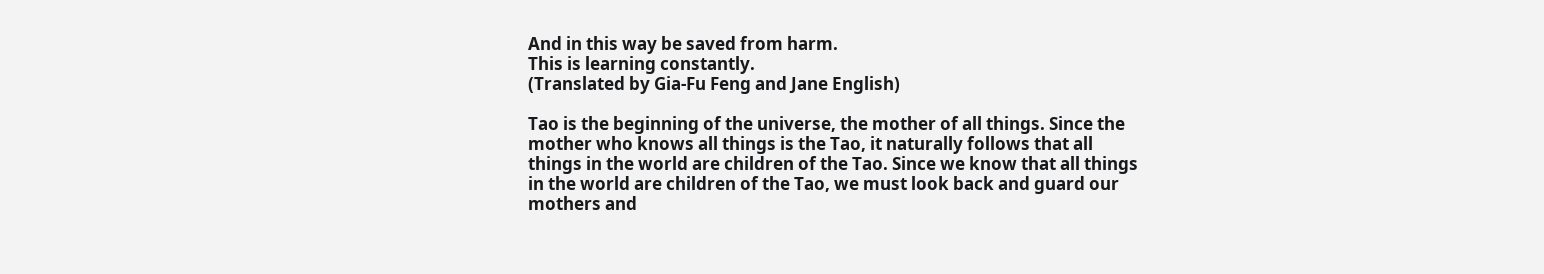And in this way be saved from harm.
This is learning constantly.
(Translated by Gia-Fu Feng and Jane English)

Tao is the beginning of the universe, the mother of all things. Since the mother who knows all things is the Tao, it naturally follows that all things in the world are children of the Tao. Since we know that all things in the world are children of the Tao, we must look back and guard our mothers and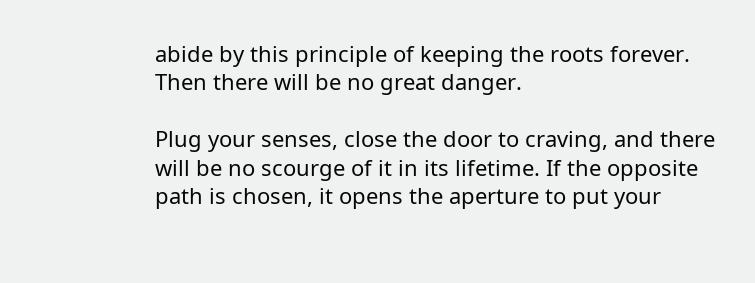abide by this principle of keeping the roots forever. Then there will be no great danger.

Plug your senses, close the door to craving, and there will be no scourge of it in its lifetime. If the opposite path is chosen, it opens the aperture to put your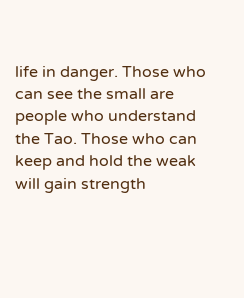life in danger. Those who can see the small are people who understand the Tao. Those who can keep and hold the weak will gain strength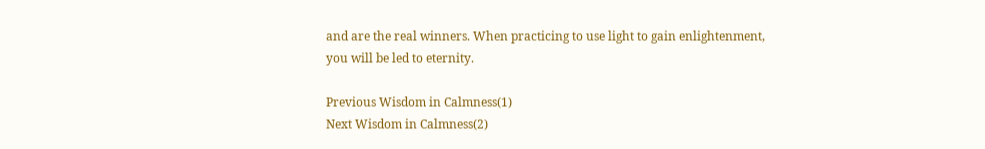and are the real winners. When practicing to use light to gain enlightenment, you will be led to eternity.

Previous Wisdom in Calmness(1)
Next Wisdom in Calmness(2)